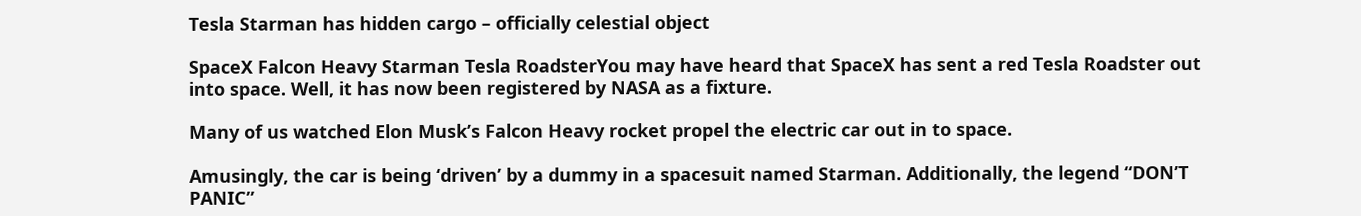Tesla Starman has hidden cargo – officially celestial object

SpaceX Falcon Heavy Starman Tesla RoadsterYou may have heard that SpaceX has sent a red Tesla Roadster out into space. Well, it has now been registered by NASA as a fixture.

Many of us watched Elon Musk’s Falcon Heavy rocket propel the electric car out in to space.

Amusingly, the car is being ‘driven’ by a dummy in a spacesuit named Starman. Additionally, the legend “DON’T PANIC”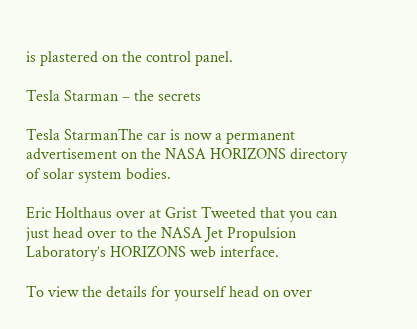is plastered on the control panel.

Tesla Starman – the secrets

Tesla StarmanThe car is now a permanent advertisement on the NASA HORIZONS directory of solar system bodies.

Eric Holthaus over at Grist Tweeted that you can just head over to the NASA Jet Propulsion Laboratory’s HORIZONS web interface.

To view the details for yourself head on over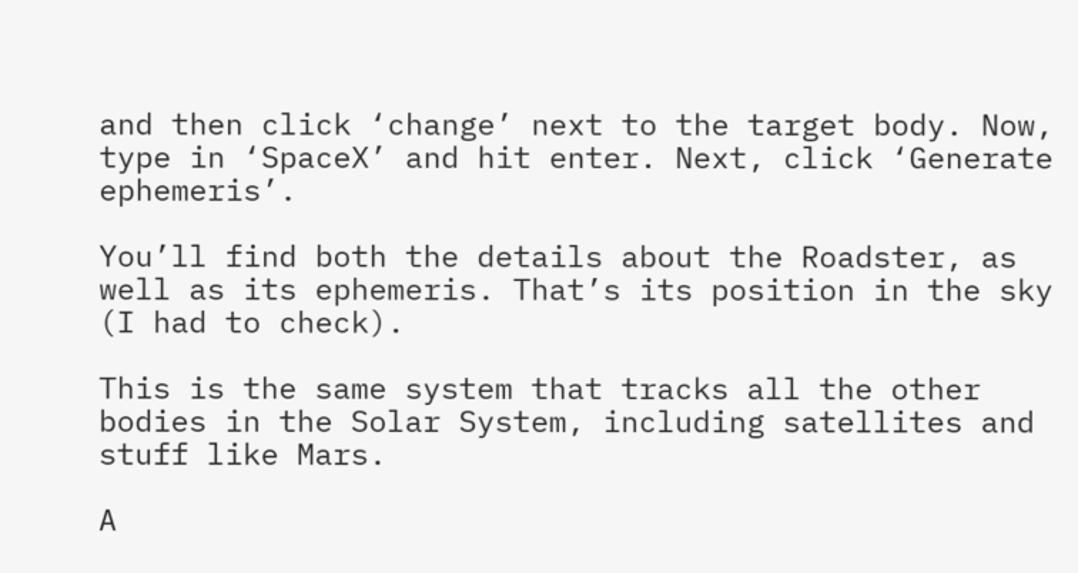and then click ‘change’ next to the target body. Now, type in ‘SpaceX’ and hit enter. Next, click ‘Generate ephemeris’.

You’ll find both the details about the Roadster, as well as its ephemeris. That’s its position in the sky (I had to check).

This is the same system that tracks all the other bodies in the Solar System, including satellites and stuff like Mars.

A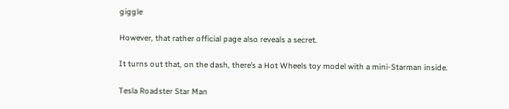giggle

However, that rather official page also reveals a secret.

It turns out that, on the dash, there’s a Hot Wheels toy model with a mini-Starman inside.

Tesla Roadster Star Man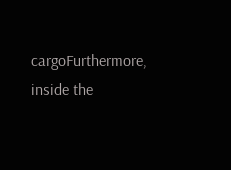cargoFurthermore, inside the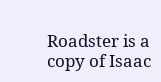Roadster is a copy of Isaac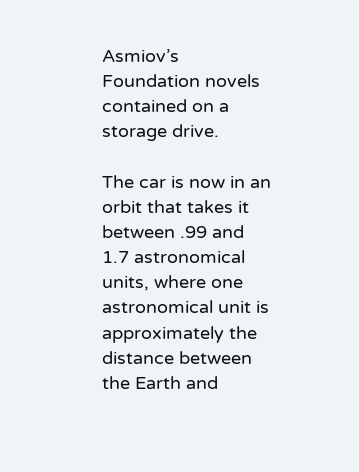Asmiov’s Foundation novels contained on a storage drive.

The car is now in an orbit that takes it between .99 and 1.7 astronomical units, where one astronomical unit is approximately the distance between the Earth and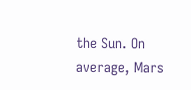the Sun. On average, Mars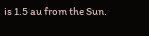is 1.5 au from the Sun.